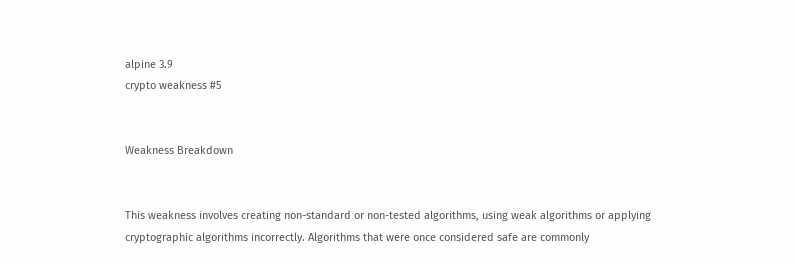alpine 3.9
crypto weakness #5


Weakness Breakdown


This weakness involves creating non-standard or non-tested algorithms, using weak algorithms or applying cryptographic algorithms incorrectly. Algorithms that were once considered safe are commonly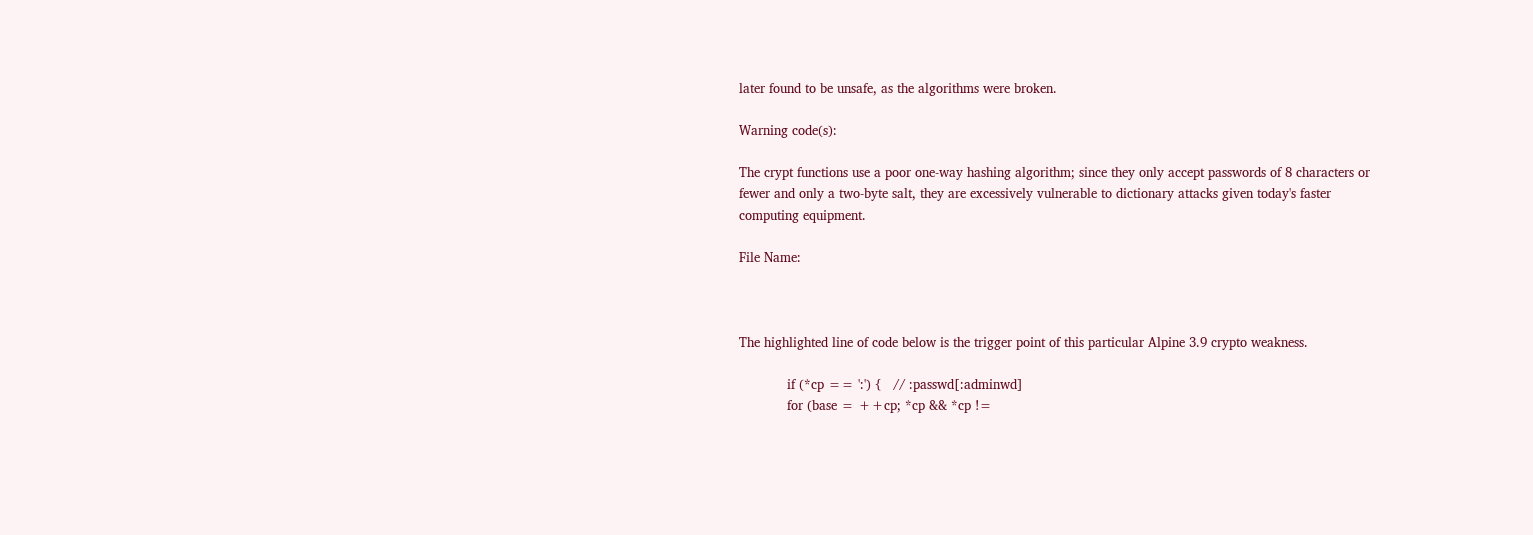later found to be unsafe, as the algorithms were broken.

Warning code(s):

The crypt functions use a poor one-way hashing algorithm; since they only accept passwords of 8 characters or fewer and only a two-byte salt, they are excessively vulnerable to dictionary attacks given today's faster computing equipment.

File Name:



The highlighted line of code below is the trigger point of this particular Alpine 3.9 crypto weakness.

            if (*cp == ':') {   // :passwd[:adminwd]
            for (base = ++cp; *cp && *cp !=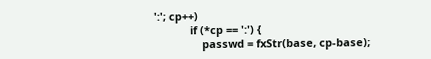':'; cp++)
            if (*cp == ':') {
                passwd = fxStr(base, cp-base);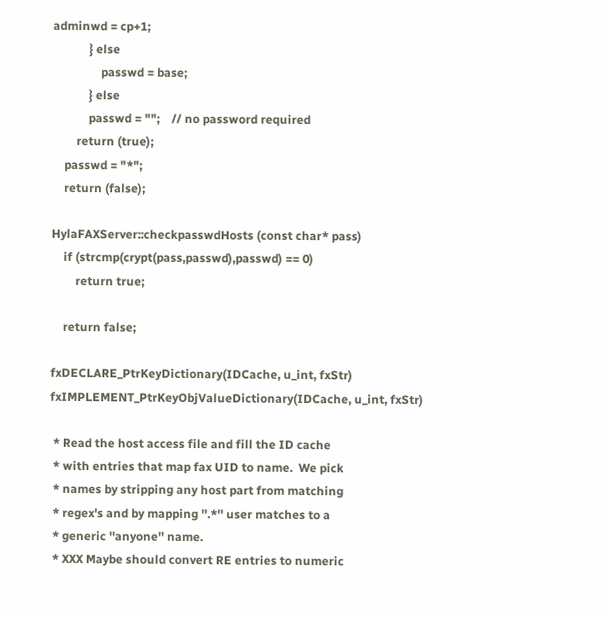adminwd = cp+1;
            } else
                passwd = base;
            } else
            passwd = "";    // no password required
        return (true);
    passwd = "*";
    return (false);

HylaFAXServer::checkpasswdHosts (const char* pass)
    if (strcmp(crypt(pass,passwd),passwd) == 0)
        return true;

    return false;

fxDECLARE_PtrKeyDictionary(IDCache, u_int, fxStr)
fxIMPLEMENT_PtrKeyObjValueDictionary(IDCache, u_int, fxStr)

 * Read the host access file and fill the ID cache
 * with entries that map fax UID to name.  We pick
 * names by stripping any host part from matching
 * regex's and by mapping ''.*'' user matches to a
 * generic ''anyone'' name.
 * XXX Maybe should convert RE entries to numeric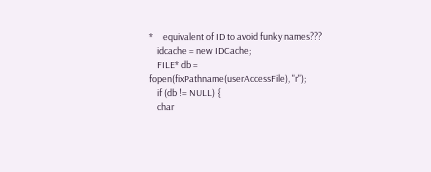*     equivalent of ID to avoid funky names???
    idcache = new IDCache;
    FILE* db = fopen(fixPathname(userAccessFile), "r");
    if (db != NULL) {
    char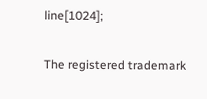line[1024];

The registered trademark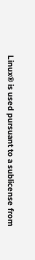Linux® is used pursuant to a sublicense from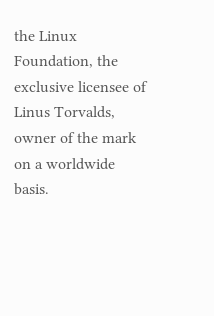the Linux Foundation, the exclusive licensee of Linus Torvalds, owner of the mark on a worldwide basis.